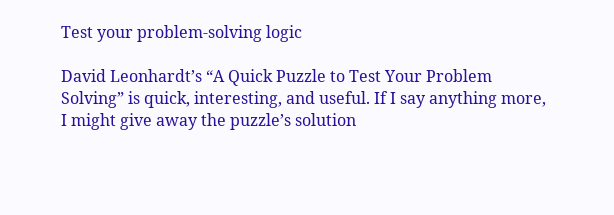Test your problem-solving logic

David Leonhardt’s “A Quick Puzzle to Test Your Problem Solving” is quick, interesting, and useful. If I say anything more, I might give away the puzzle’s solution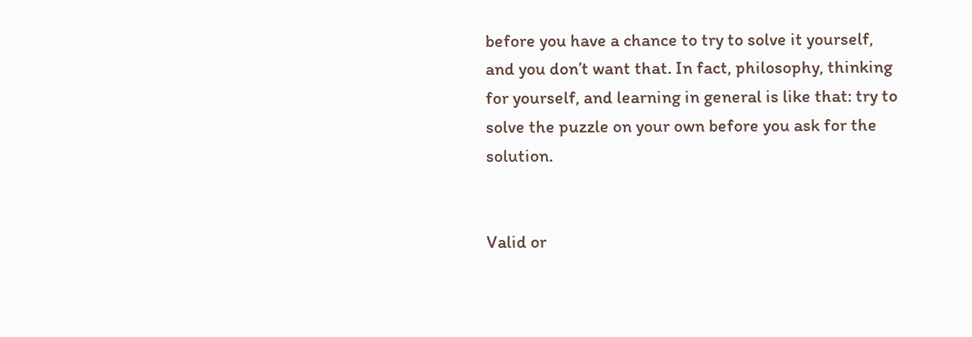before you have a chance to try to solve it yourself, and you don’t want that. In fact, philosophy, thinking for yourself, and learning in general is like that: try to solve the puzzle on your own before you ask for the solution.


Valid or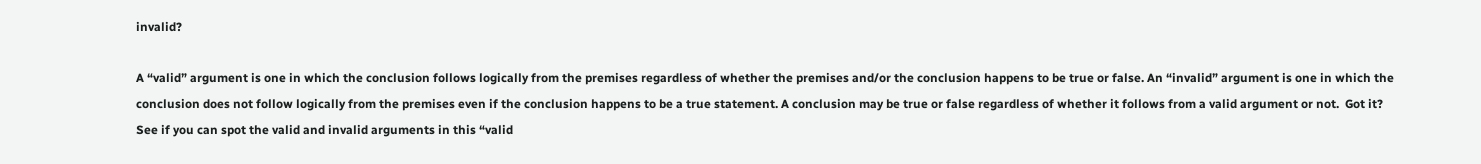invalid?

A “valid” argument is one in which the conclusion follows logically from the premises regardless of whether the premises and/or the conclusion happens to be true or false. An “invalid” argument is one in which the conclusion does not follow logically from the premises even if the conclusion happens to be a true statement. A conclusion may be true or false regardless of whether it follows from a valid argument or not.  Got it? See if you can spot the valid and invalid arguments in this “valid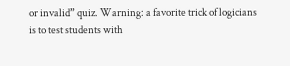or invalid” quiz. Warning: a favorite trick of logicians is to test students with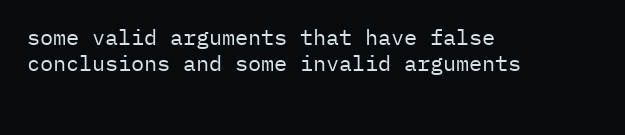some valid arguments that have false conclusions and some invalid arguments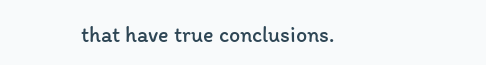that have true conclusions.